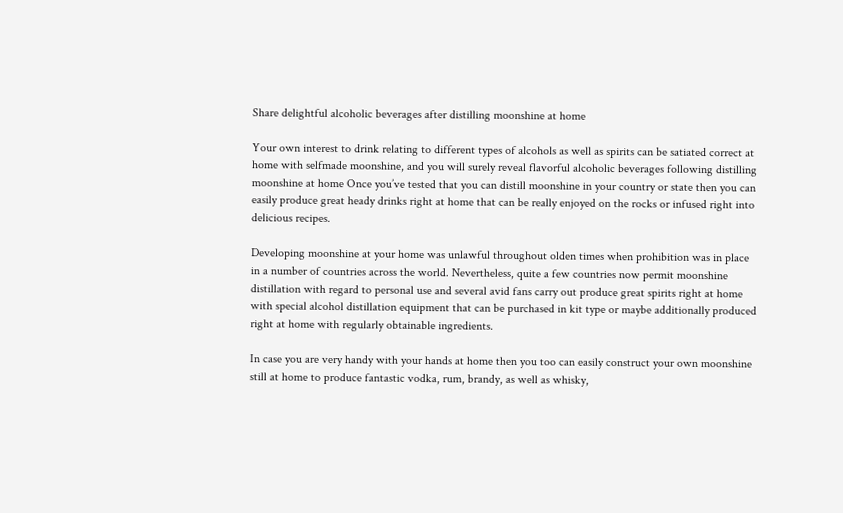Share delightful alcoholic beverages after distilling moonshine at home

Your own interest to drink relating to different types of alcohols as well as spirits can be satiated correct at home with selfmade moonshine, and you will surely reveal flavorful alcoholic beverages following distilling moonshine at home Once you’ve tested that you can distill moonshine in your country or state then you can easily produce great heady drinks right at home that can be really enjoyed on the rocks or infused right into delicious recipes.

Developing moonshine at your home was unlawful throughout olden times when prohibition was in place in a number of countries across the world. Nevertheless, quite a few countries now permit moonshine distillation with regard to personal use and several avid fans carry out produce great spirits right at home with special alcohol distillation equipment that can be purchased in kit type or maybe additionally produced right at home with regularly obtainable ingredients.

In case you are very handy with your hands at home then you too can easily construct your own moonshine still at home to produce fantastic vodka, rum, brandy, as well as whisky,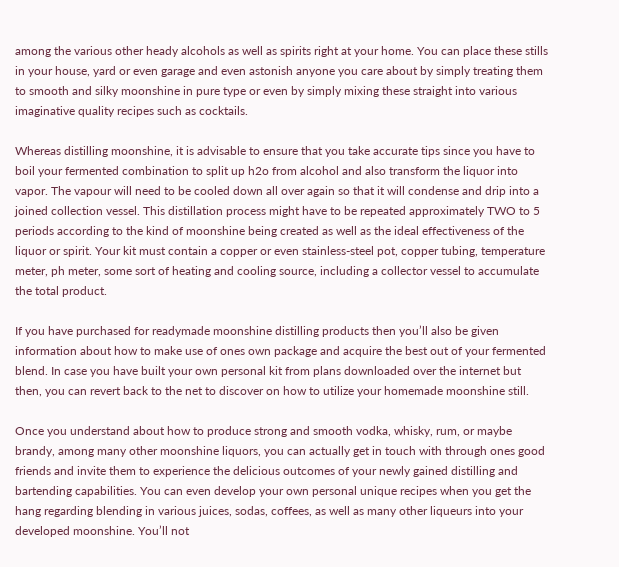among the various other heady alcohols as well as spirits right at your home. You can place these stills in your house, yard or even garage and even astonish anyone you care about by simply treating them to smooth and silky moonshine in pure type or even by simply mixing these straight into various imaginative quality recipes such as cocktails.

Whereas distilling moonshine, it is advisable to ensure that you take accurate tips since you have to boil your fermented combination to split up h2o from alcohol and also transform the liquor into vapor. The vapour will need to be cooled down all over again so that it will condense and drip into a joined collection vessel. This distillation process might have to be repeated approximately TWO to 5 periods according to the kind of moonshine being created as well as the ideal effectiveness of the liquor or spirit. Your kit must contain a copper or even stainless-steel pot, copper tubing, temperature meter, ph meter, some sort of heating and cooling source, including a collector vessel to accumulate the total product.

If you have purchased for readymade moonshine distilling products then you’ll also be given information about how to make use of ones own package and acquire the best out of your fermented blend. In case you have built your own personal kit from plans downloaded over the internet but then, you can revert back to the net to discover on how to utilize your homemade moonshine still.

Once you understand about how to produce strong and smooth vodka, whisky, rum, or maybe brandy, among many other moonshine liquors, you can actually get in touch with through ones good friends and invite them to experience the delicious outcomes of your newly gained distilling and bartending capabilities. You can even develop your own personal unique recipes when you get the hang regarding blending in various juices, sodas, coffees, as well as many other liqueurs into your developed moonshine. You’ll not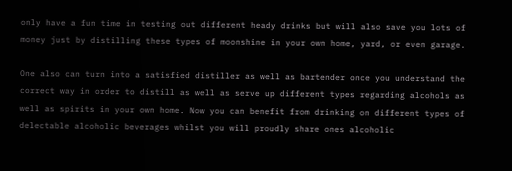only have a fun time in testing out different heady drinks but will also save you lots of money just by distilling these types of moonshine in your own home, yard, or even garage.

One also can turn into a satisfied distiller as well as bartender once you understand the correct way in order to distill as well as serve up different types regarding alcohols as well as spirits in your own home. Now you can benefit from drinking on different types of delectable alcoholic beverages whilst you will proudly share ones alcoholic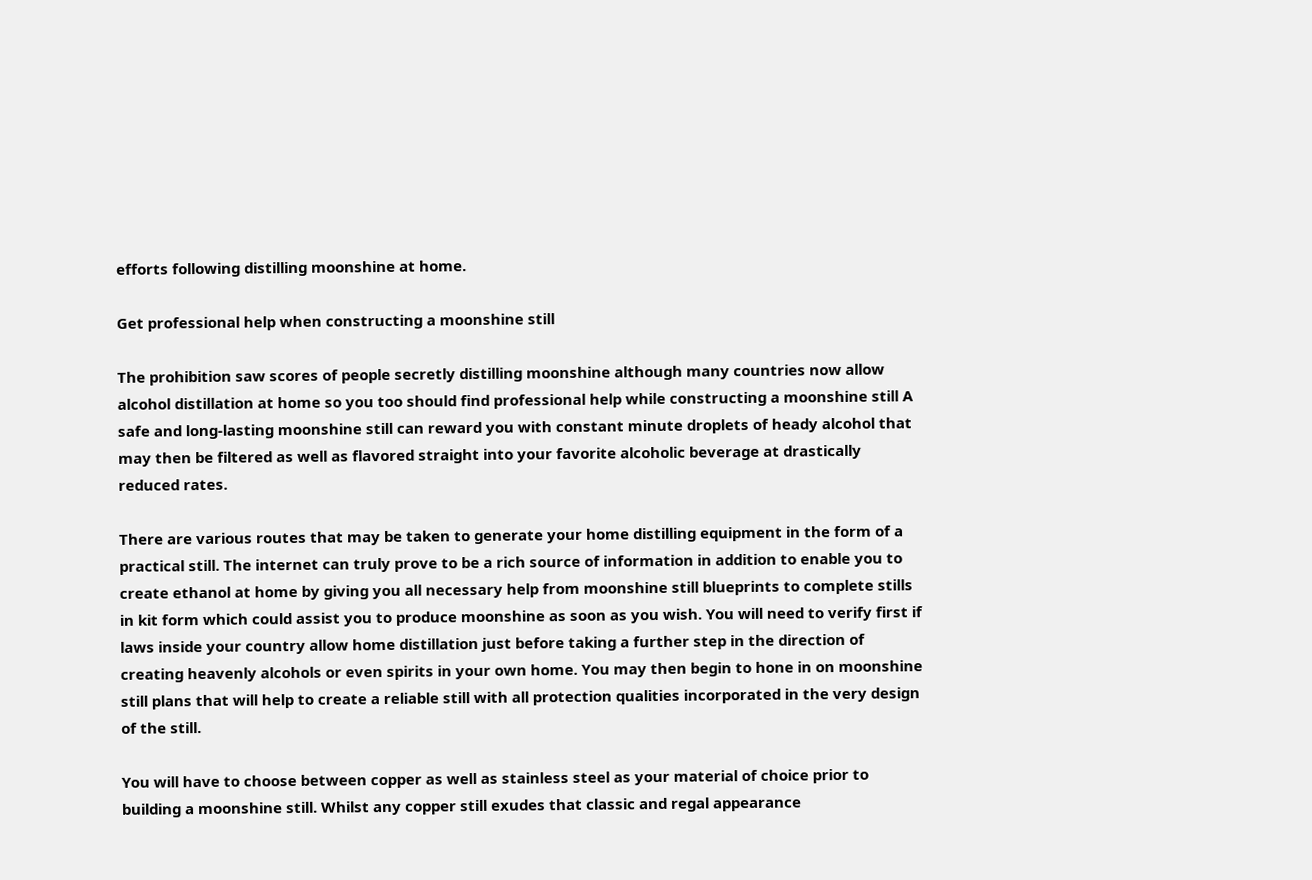efforts following distilling moonshine at home.

Get professional help when constructing a moonshine still

The prohibition saw scores of people secretly distilling moonshine although many countries now allow alcohol distillation at home so you too should find professional help while constructing a moonshine still A safe and long-lasting moonshine still can reward you with constant minute droplets of heady alcohol that may then be filtered as well as flavored straight into your favorite alcoholic beverage at drastically reduced rates.

There are various routes that may be taken to generate your home distilling equipment in the form of a practical still. The internet can truly prove to be a rich source of information in addition to enable you to create ethanol at home by giving you all necessary help from moonshine still blueprints to complete stills in kit form which could assist you to produce moonshine as soon as you wish. You will need to verify first if laws inside your country allow home distillation just before taking a further step in the direction of creating heavenly alcohols or even spirits in your own home. You may then begin to hone in on moonshine still plans that will help to create a reliable still with all protection qualities incorporated in the very design of the still.

You will have to choose between copper as well as stainless steel as your material of choice prior to building a moonshine still. Whilst any copper still exudes that classic and regal appearance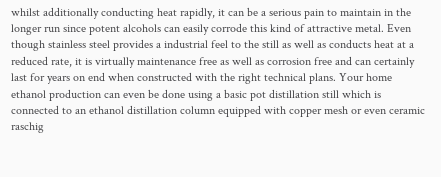whilst additionally conducting heat rapidly, it can be a serious pain to maintain in the longer run since potent alcohols can easily corrode this kind of attractive metal. Even though stainless steel provides a industrial feel to the still as well as conducts heat at a reduced rate, it is virtually maintenance free as well as corrosion free and can certainly last for years on end when constructed with the right technical plans. Your home ethanol production can even be done using a basic pot distillation still which is connected to an ethanol distillation column equipped with copper mesh or even ceramic raschig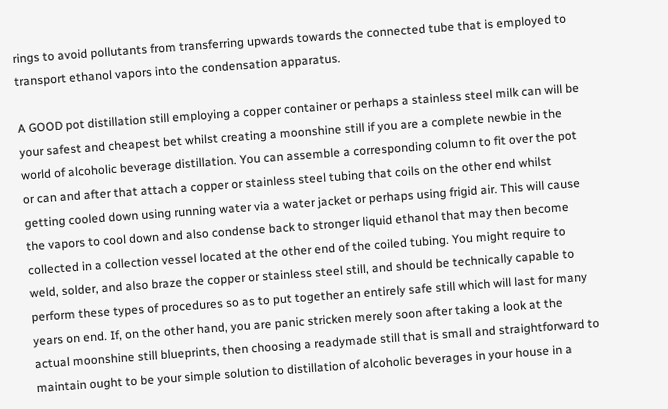rings to avoid pollutants from transferring upwards towards the connected tube that is employed to transport ethanol vapors into the condensation apparatus.

A GOOD pot distillation still employing a copper container or perhaps a stainless steel milk can will be your safest and cheapest bet whilst creating a moonshine still if you are a complete newbie in the world of alcoholic beverage distillation. You can assemble a corresponding column to fit over the pot or can and after that attach a copper or stainless steel tubing that coils on the other end whilst getting cooled down using running water via a water jacket or perhaps using frigid air. This will cause the vapors to cool down and also condense back to stronger liquid ethanol that may then become collected in a collection vessel located at the other end of the coiled tubing. You might require to weld, solder, and also braze the copper or stainless steel still, and should be technically capable to perform these types of procedures so as to put together an entirely safe still which will last for many years on end. If, on the other hand, you are panic stricken merely soon after taking a look at the actual moonshine still blueprints, then choosing a readymade still that is small and straightforward to maintain ought to be your simple solution to distillation of alcoholic beverages in your house in a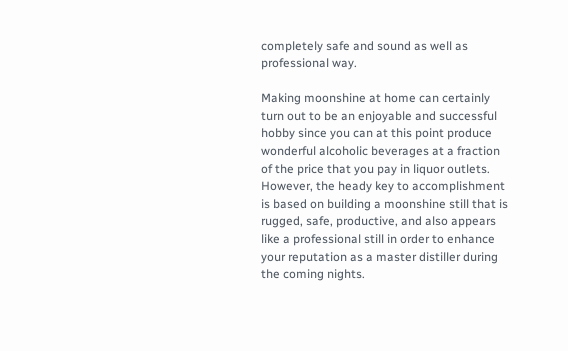completely safe and sound as well as professional way.

Making moonshine at home can certainly turn out to be an enjoyable and successful hobby since you can at this point produce wonderful alcoholic beverages at a fraction of the price that you pay in liquor outlets. However, the heady key to accomplishment is based on building a moonshine still that is rugged, safe, productive, and also appears like a professional still in order to enhance your reputation as a master distiller during the coming nights.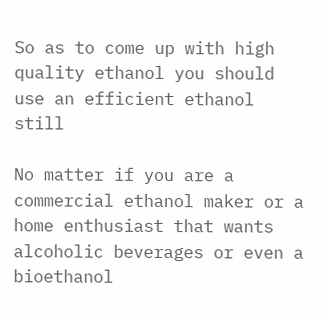So as to come up with high quality ethanol you should use an efficient ethanol still

No matter if you are a commercial ethanol maker or a home enthusiast that wants alcoholic beverages or even a bioethanol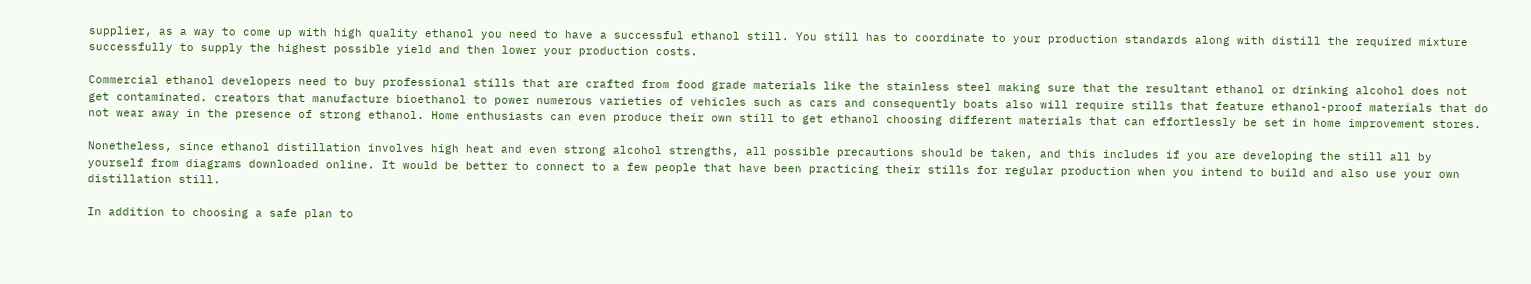supplier, as a way to come up with high quality ethanol you need to have a successful ethanol still. You still has to coordinate to your production standards along with distill the required mixture successfully to supply the highest possible yield and then lower your production costs.

Commercial ethanol developers need to buy professional stills that are crafted from food grade materials like the stainless steel making sure that the resultant ethanol or drinking alcohol does not get contaminated. creators that manufacture bioethanol to power numerous varieties of vehicles such as cars and consequently boats also will require stills that feature ethanol-proof materials that do not wear away in the presence of strong ethanol. Home enthusiasts can even produce their own still to get ethanol choosing different materials that can effortlessly be set in home improvement stores.

Nonetheless, since ethanol distillation involves high heat and even strong alcohol strengths, all possible precautions should be taken, and this includes if you are developing the still all by yourself from diagrams downloaded online. It would be better to connect to a few people that have been practicing their stills for regular production when you intend to build and also use your own distillation still.

In addition to choosing a safe plan to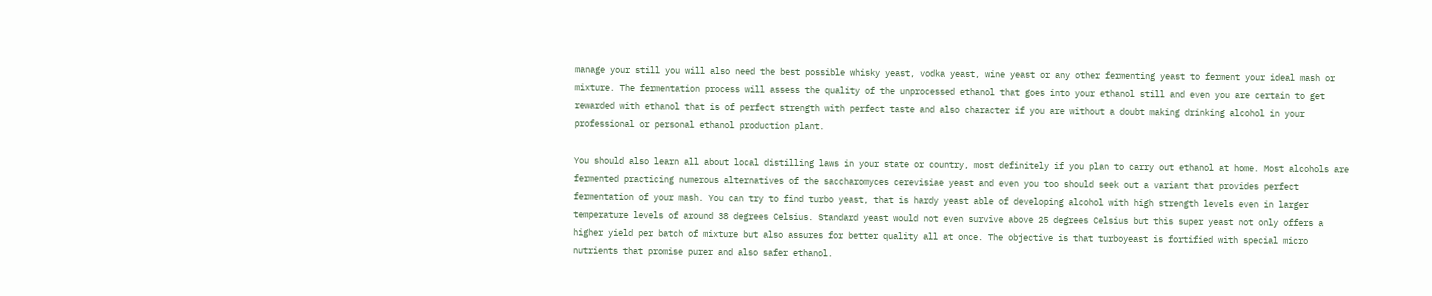manage your still you will also need the best possible whisky yeast, vodka yeast, wine yeast or any other fermenting yeast to ferment your ideal mash or mixture. The fermentation process will assess the quality of the unprocessed ethanol that goes into your ethanol still and even you are certain to get rewarded with ethanol that is of perfect strength with perfect taste and also character if you are without a doubt making drinking alcohol in your professional or personal ethanol production plant.

You should also learn all about local distilling laws in your state or country, most definitely if you plan to carry out ethanol at home. Most alcohols are fermented practicing numerous alternatives of the saccharomyces cerevisiae yeast and even you too should seek out a variant that provides perfect fermentation of your mash. You can try to find turbo yeast, that is hardy yeast able of developing alcohol with high strength levels even in larger temperature levels of around 38 degrees Celsius. Standard yeast would not even survive above 25 degrees Celsius but this super yeast not only offers a higher yield per batch of mixture but also assures for better quality all at once. The objective is that turboyeast is fortified with special micro nutrients that promise purer and also safer ethanol.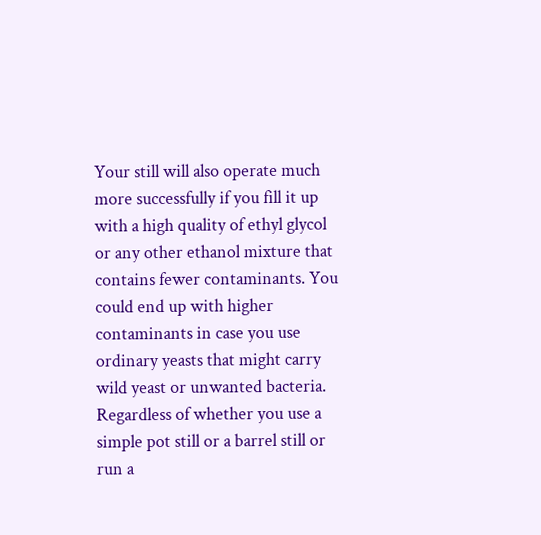Your still will also operate much more successfully if you fill it up with a high quality of ethyl glycol or any other ethanol mixture that contains fewer contaminants. You could end up with higher contaminants in case you use ordinary yeasts that might carry wild yeast or unwanted bacteria. Regardless of whether you use a simple pot still or a barrel still or run a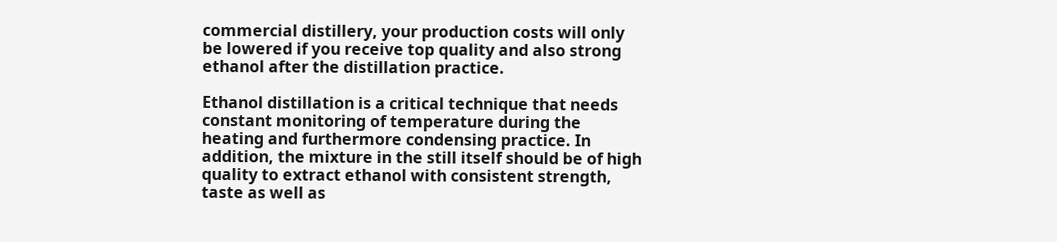commercial distillery, your production costs will only be lowered if you receive top quality and also strong ethanol after the distillation practice.

Ethanol distillation is a critical technique that needs constant monitoring of temperature during the heating and furthermore condensing practice. In addition, the mixture in the still itself should be of high quality to extract ethanol with consistent strength, taste as well as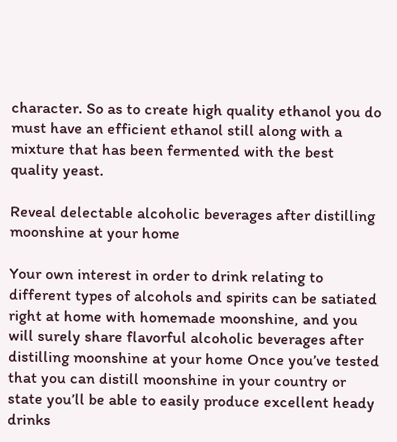character. So as to create high quality ethanol you do must have an efficient ethanol still along with a mixture that has been fermented with the best quality yeast.

Reveal delectable alcoholic beverages after distilling moonshine at your home

Your own interest in order to drink relating to different types of alcohols and spirits can be satiated right at home with homemade moonshine, and you will surely share flavorful alcoholic beverages after distilling moonshine at your home Once you’ve tested that you can distill moonshine in your country or state you’ll be able to easily produce excellent heady drinks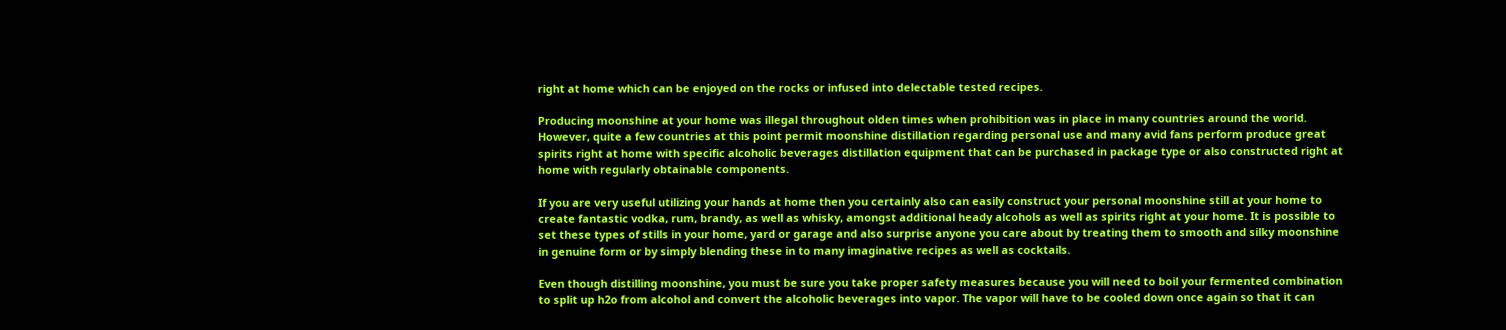right at home which can be enjoyed on the rocks or infused into delectable tested recipes.

Producing moonshine at your home was illegal throughout olden times when prohibition was in place in many countries around the world. However, quite a few countries at this point permit moonshine distillation regarding personal use and many avid fans perform produce great spirits right at home with specific alcoholic beverages distillation equipment that can be purchased in package type or also constructed right at home with regularly obtainable components.

If you are very useful utilizing your hands at home then you certainly also can easily construct your personal moonshine still at your home to create fantastic vodka, rum, brandy, as well as whisky, amongst additional heady alcohols as well as spirits right at your home. It is possible to set these types of stills in your home, yard or garage and also surprise anyone you care about by treating them to smooth and silky moonshine in genuine form or by simply blending these in to many imaginative recipes as well as cocktails.

Even though distilling moonshine, you must be sure you take proper safety measures because you will need to boil your fermented combination to split up h2o from alcohol and convert the alcoholic beverages into vapor. The vapor will have to be cooled down once again so that it can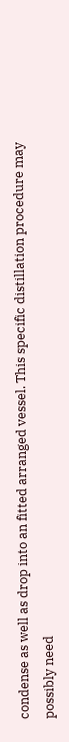condense as well as drop into an fitted arranged vessel. This specific distillation procedure may possibly need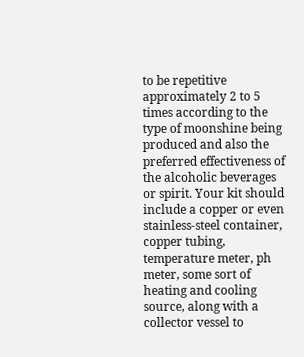to be repetitive approximately 2 to 5 times according to the type of moonshine being produced and also the preferred effectiveness of the alcoholic beverages or spirit. Your kit should include a copper or even stainless-steel container, copper tubing, temperature meter, ph meter, some sort of heating and cooling source, along with a collector vessel to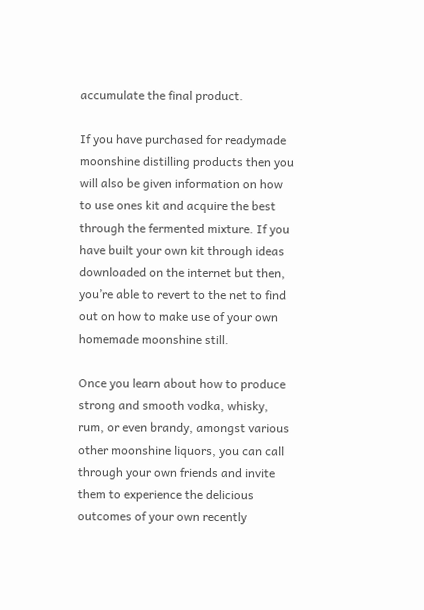accumulate the final product.

If you have purchased for readymade moonshine distilling products then you will also be given information on how to use ones kit and acquire the best through the fermented mixture. If you have built your own kit through ideas downloaded on the internet but then, you’re able to revert to the net to find out on how to make use of your own homemade moonshine still.

Once you learn about how to produce strong and smooth vodka, whisky, rum, or even brandy, amongst various other moonshine liquors, you can call through your own friends and invite them to experience the delicious outcomes of your own recently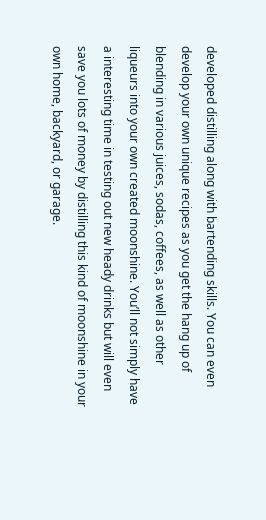developed distilling along with bartending skills. You can even develop your own unique recipes as you get the hang up of blending in various juices, sodas, coffees, as well as other liqueurs into your own created moonshine. You’ll not simply have a interesting time in testing out new heady drinks but will even save you lots of money by distilling this kind of moonshine in your own home, backyard, or garage.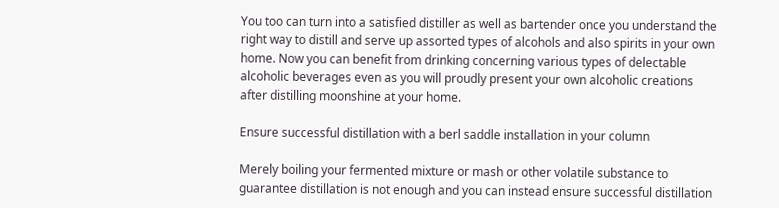You too can turn into a satisfied distiller as well as bartender once you understand the right way to distill and serve up assorted types of alcohols and also spirits in your own home. Now you can benefit from drinking concerning various types of delectable alcoholic beverages even as you will proudly present your own alcoholic creations after distilling moonshine at your home.

Ensure successful distillation with a berl saddle installation in your column

Merely boiling your fermented mixture or mash or other volatile substance to guarantee distillation is not enough and you can instead ensure successful distillation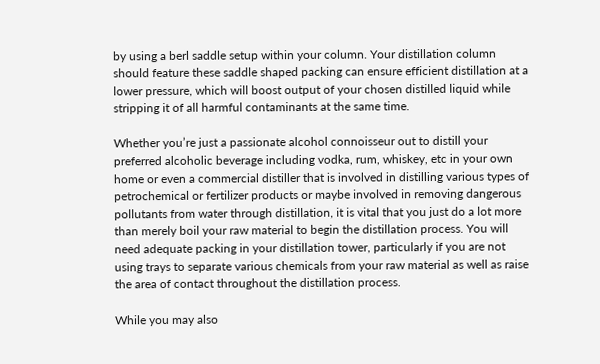by using a berl saddle setup within your column. Your distillation column should feature these saddle shaped packing can ensure efficient distillation at a lower pressure, which will boost output of your chosen distilled liquid while stripping it of all harmful contaminants at the same time.

Whether you’re just a passionate alcohol connoisseur out to distill your preferred alcoholic beverage including vodka, rum, whiskey, etc in your own home or even a commercial distiller that is involved in distilling various types of petrochemical or fertilizer products or maybe involved in removing dangerous pollutants from water through distillation, it is vital that you just do a lot more than merely boil your raw material to begin the distillation process. You will need adequate packing in your distillation tower, particularly if you are not using trays to separate various chemicals from your raw material as well as raise the area of contact throughout the distillation process.

While you may also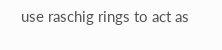use raschig rings to act as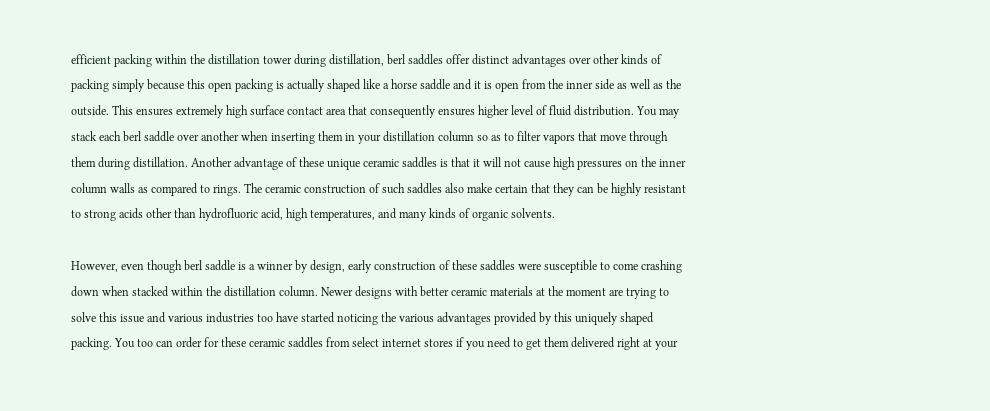efficient packing within the distillation tower during distillation, berl saddles offer distinct advantages over other kinds of packing simply because this open packing is actually shaped like a horse saddle and it is open from the inner side as well as the outside. This ensures extremely high surface contact area that consequently ensures higher level of fluid distribution. You may stack each berl saddle over another when inserting them in your distillation column so as to filter vapors that move through them during distillation. Another advantage of these unique ceramic saddles is that it will not cause high pressures on the inner column walls as compared to rings. The ceramic construction of such saddles also make certain that they can be highly resistant to strong acids other than hydrofluoric acid, high temperatures, and many kinds of organic solvents.

However, even though berl saddle is a winner by design, early construction of these saddles were susceptible to come crashing down when stacked within the distillation column. Newer designs with better ceramic materials at the moment are trying to solve this issue and various industries too have started noticing the various advantages provided by this uniquely shaped packing. You too can order for these ceramic saddles from select internet stores if you need to get them delivered right at your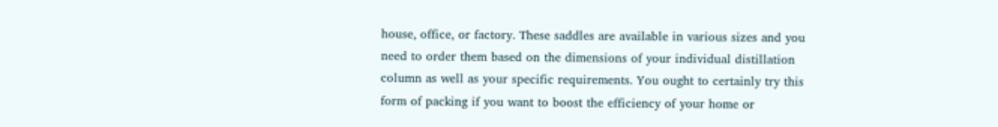house, office, or factory. These saddles are available in various sizes and you need to order them based on the dimensions of your individual distillation column as well as your specific requirements. You ought to certainly try this form of packing if you want to boost the efficiency of your home or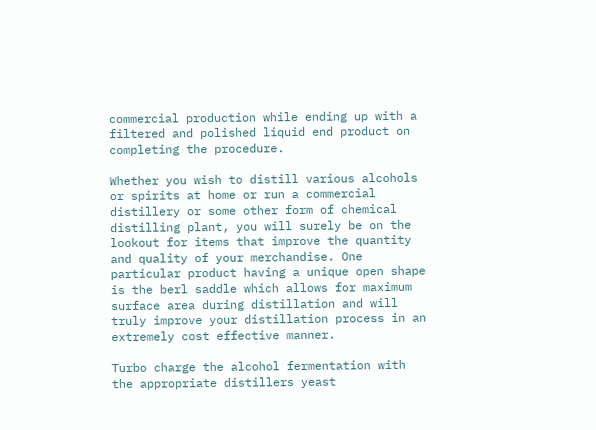commercial production while ending up with a filtered and polished liquid end product on completing the procedure.

Whether you wish to distill various alcohols or spirits at home or run a commercial distillery or some other form of chemical distilling plant, you will surely be on the lookout for items that improve the quantity and quality of your merchandise. One particular product having a unique open shape is the berl saddle which allows for maximum surface area during distillation and will truly improve your distillation process in an extremely cost effective manner.

Turbo charge the alcohol fermentation with the appropriate distillers yeast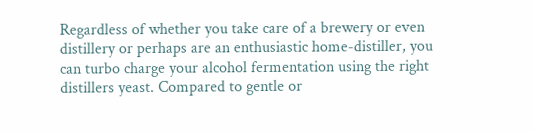Regardless of whether you take care of a brewery or even distillery or perhaps are an enthusiastic home-distiller, you can turbo charge your alcohol fermentation using the right distillers yeast. Compared to gentle or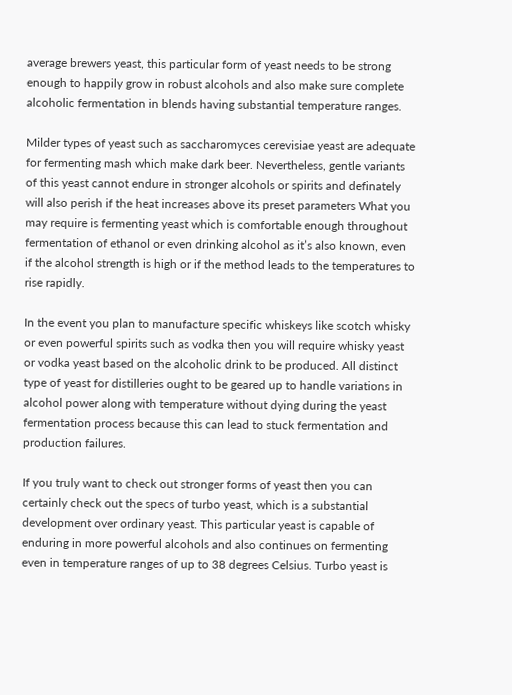average brewers yeast, this particular form of yeast needs to be strong enough to happily grow in robust alcohols and also make sure complete alcoholic fermentation in blends having substantial temperature ranges.

Milder types of yeast such as saccharomyces cerevisiae yeast are adequate for fermenting mash which make dark beer. Nevertheless, gentle variants of this yeast cannot endure in stronger alcohols or spirits and definately will also perish if the heat increases above its preset parameters What you may require is fermenting yeast which is comfortable enough throughout fermentation of ethanol or even drinking alcohol as it’s also known, even if the alcohol strength is high or if the method leads to the temperatures to rise rapidly.

In the event you plan to manufacture specific whiskeys like scotch whisky or even powerful spirits such as vodka then you will require whisky yeast or vodka yeast based on the alcoholic drink to be produced. All distinct type of yeast for distilleries ought to be geared up to handle variations in alcohol power along with temperature without dying during the yeast fermentation process because this can lead to stuck fermentation and production failures.

If you truly want to check out stronger forms of yeast then you can certainly check out the specs of turbo yeast, which is a substantial development over ordinary yeast. This particular yeast is capable of enduring in more powerful alcohols and also continues on fermenting even in temperature ranges of up to 38 degrees Celsius. Turbo yeast is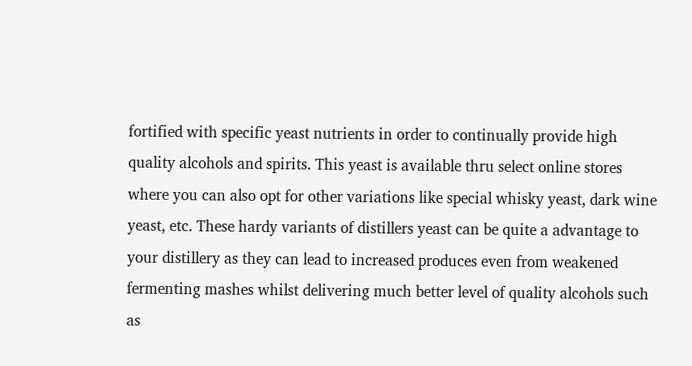fortified with specific yeast nutrients in order to continually provide high quality alcohols and spirits. This yeast is available thru select online stores where you can also opt for other variations like special whisky yeast, dark wine yeast, etc. These hardy variants of distillers yeast can be quite a advantage to your distillery as they can lead to increased produces even from weakened fermenting mashes whilst delivering much better level of quality alcohols such as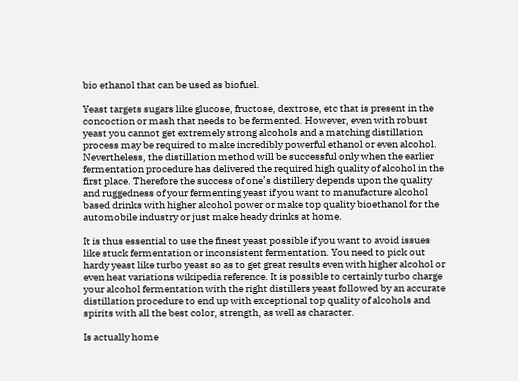bio ethanol that can be used as biofuel.

Yeast targets sugars like glucose, fructose, dextrose, etc that is present in the concoction or mash that needs to be fermented. However, even with robust yeast you cannot get extremely strong alcohols and a matching distillation process may be required to make incredibly powerful ethanol or even alcohol. Nevertheless, the distillation method will be successful only when the earlier fermentation procedure has delivered the required high quality of alcohol in the first place. Therefore the success of one’s distillery depends upon the quality and ruggedness of your fermenting yeast if you want to manufacture alcohol based drinks with higher alcohol power or make top quality bioethanol for the automobile industry or just make heady drinks at home.

It is thus essential to use the finest yeast possible if you want to avoid issues like stuck fermentation or inconsistent fermentation. You need to pick out hardy yeast like turbo yeast so as to get great results even with higher alcohol or even heat variations wikipedia reference. It is possible to certainly turbo charge your alcohol fermentation with the right distillers yeast followed by an accurate distillation procedure to end up with exceptional top quality of alcohols and spirits with all the best color, strength, as well as character.

Is actually home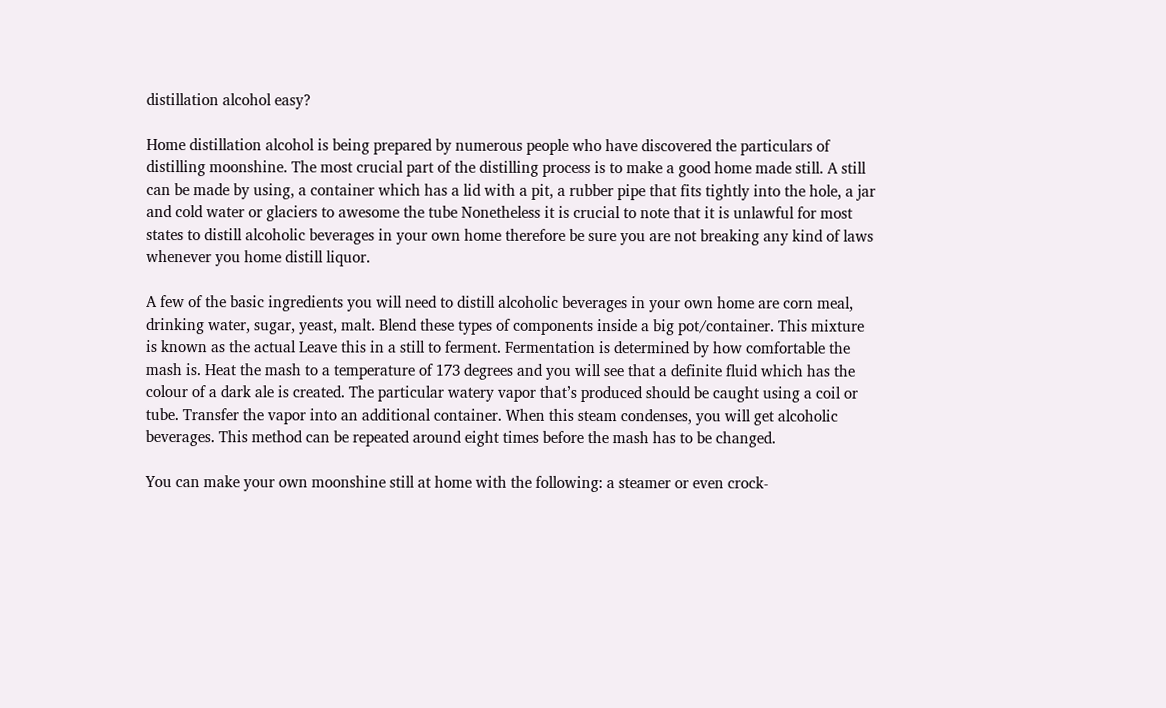distillation alcohol easy?

Home distillation alcohol is being prepared by numerous people who have discovered the particulars of distilling moonshine. The most crucial part of the distilling process is to make a good home made still. A still can be made by using, a container which has a lid with a pit, a rubber pipe that fits tightly into the hole, a jar and cold water or glaciers to awesome the tube Nonetheless it is crucial to note that it is unlawful for most states to distill alcoholic beverages in your own home therefore be sure you are not breaking any kind of laws whenever you home distill liquor.

A few of the basic ingredients you will need to distill alcoholic beverages in your own home are corn meal, drinking water, sugar, yeast, malt. Blend these types of components inside a big pot/container. This mixture is known as the actual Leave this in a still to ferment. Fermentation is determined by how comfortable the mash is. Heat the mash to a temperature of 173 degrees and you will see that a definite fluid which has the colour of a dark ale is created. The particular watery vapor that’s produced should be caught using a coil or tube. Transfer the vapor into an additional container. When this steam condenses, you will get alcoholic beverages. This method can be repeated around eight times before the mash has to be changed.

You can make your own moonshine still at home with the following: a steamer or even crock-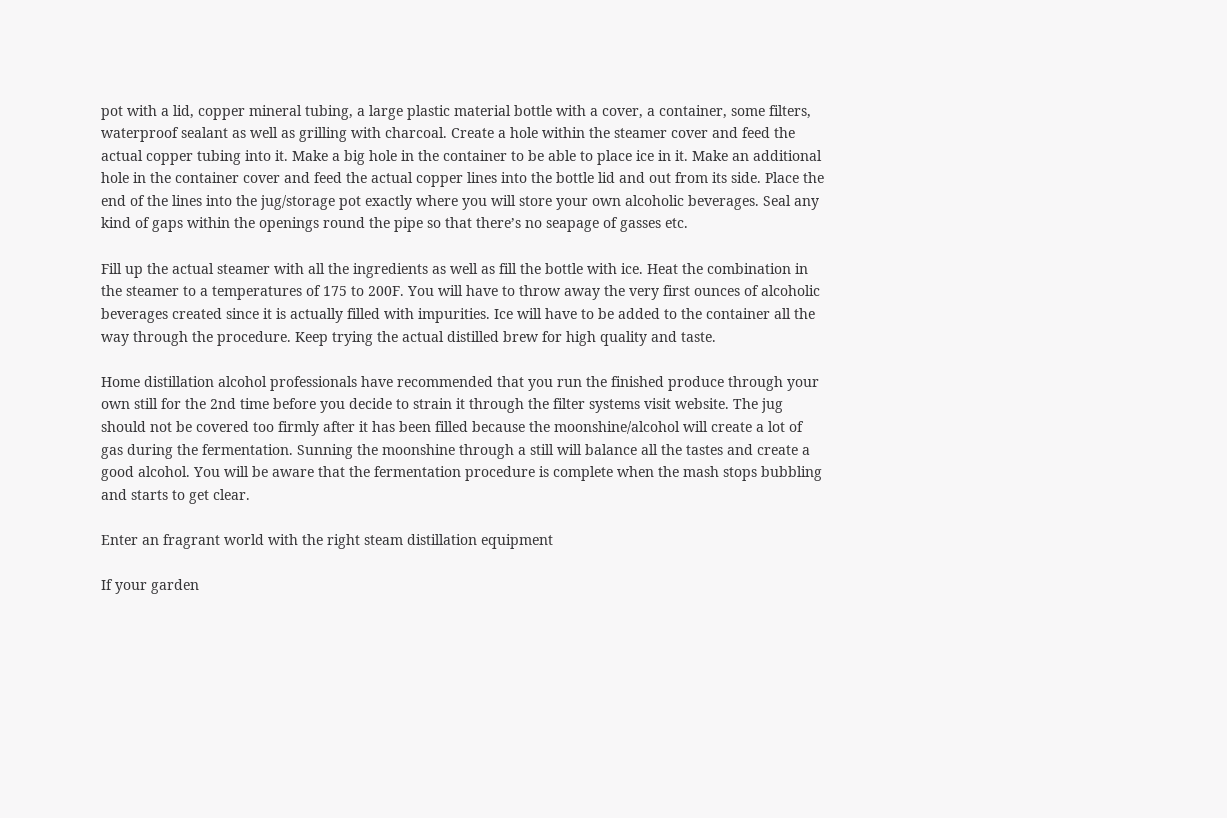pot with a lid, copper mineral tubing, a large plastic material bottle with a cover, a container, some filters, waterproof sealant as well as grilling with charcoal. Create a hole within the steamer cover and feed the actual copper tubing into it. Make a big hole in the container to be able to place ice in it. Make an additional hole in the container cover and feed the actual copper lines into the bottle lid and out from its side. Place the end of the lines into the jug/storage pot exactly where you will store your own alcoholic beverages. Seal any kind of gaps within the openings round the pipe so that there’s no seapage of gasses etc.

Fill up the actual steamer with all the ingredients as well as fill the bottle with ice. Heat the combination in the steamer to a temperatures of 175 to 200F. You will have to throw away the very first ounces of alcoholic beverages created since it is actually filled with impurities. Ice will have to be added to the container all the way through the procedure. Keep trying the actual distilled brew for high quality and taste.

Home distillation alcohol professionals have recommended that you run the finished produce through your own still for the 2nd time before you decide to strain it through the filter systems visit website. The jug should not be covered too firmly after it has been filled because the moonshine/alcohol will create a lot of gas during the fermentation. Sunning the moonshine through a still will balance all the tastes and create a good alcohol. You will be aware that the fermentation procedure is complete when the mash stops bubbling and starts to get clear.

Enter an fragrant world with the right steam distillation equipment

If your garden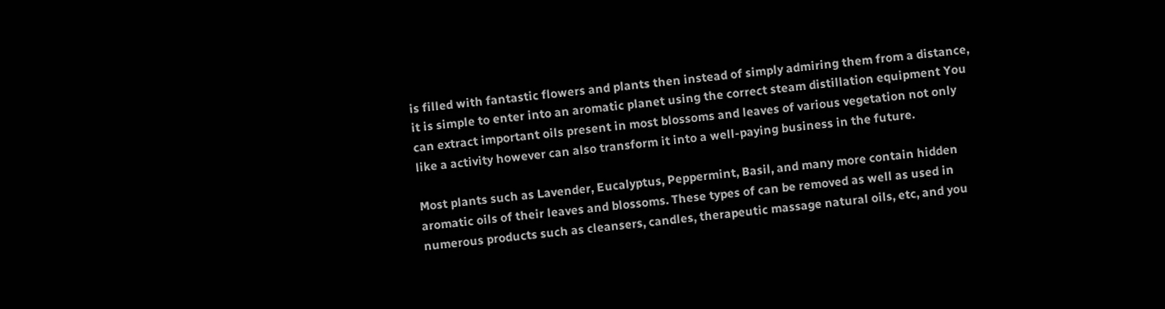is filled with fantastic flowers and plants then instead of simply admiring them from a distance, it is simple to enter into an aromatic planet using the correct steam distillation equipment You can extract important oils present in most blossoms and leaves of various vegetation not only like a activity however can also transform it into a well-paying business in the future.

Most plants such as Lavender, Eucalyptus, Peppermint, Basil, and many more contain hidden aromatic oils of their leaves and blossoms. These types of can be removed as well as used in numerous products such as cleansers, candles, therapeutic massage natural oils, etc, and you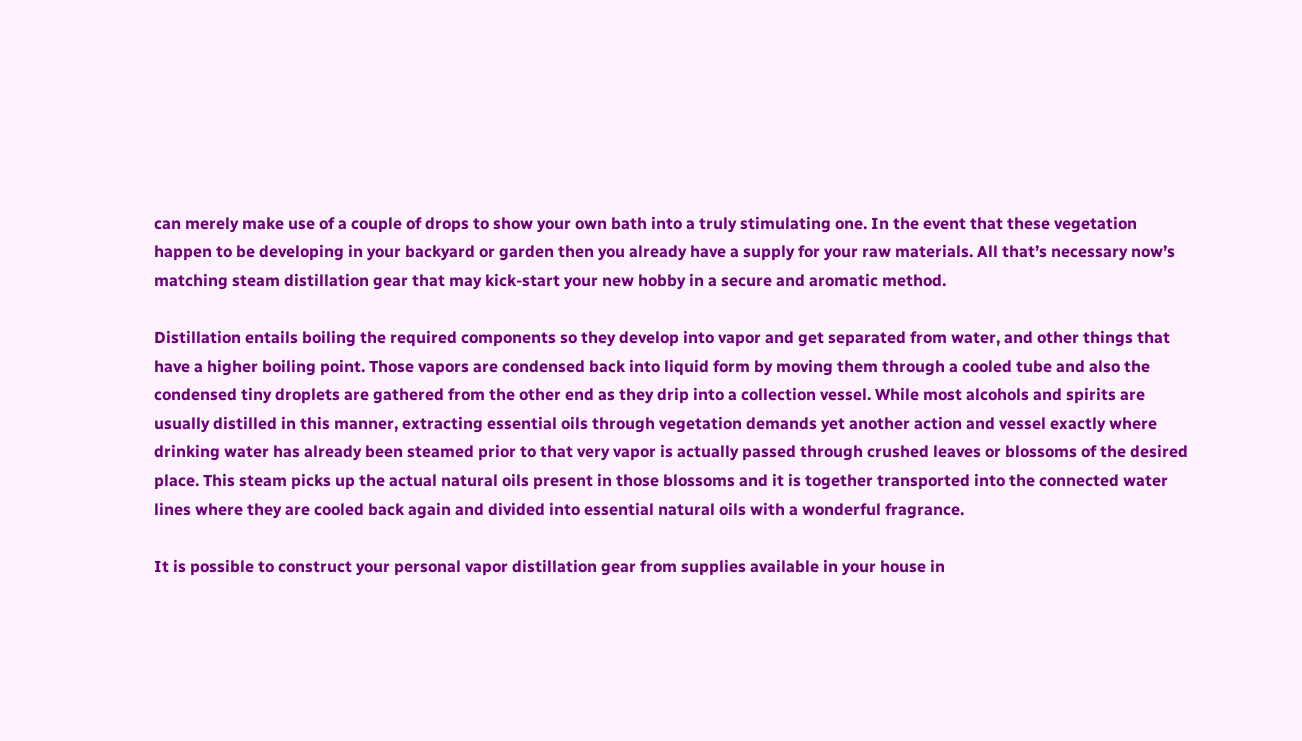can merely make use of a couple of drops to show your own bath into a truly stimulating one. In the event that these vegetation happen to be developing in your backyard or garden then you already have a supply for your raw materials. All that’s necessary now’s matching steam distillation gear that may kick-start your new hobby in a secure and aromatic method.

Distillation entails boiling the required components so they develop into vapor and get separated from water, and other things that have a higher boiling point. Those vapors are condensed back into liquid form by moving them through a cooled tube and also the condensed tiny droplets are gathered from the other end as they drip into a collection vessel. While most alcohols and spirits are usually distilled in this manner, extracting essential oils through vegetation demands yet another action and vessel exactly where drinking water has already been steamed prior to that very vapor is actually passed through crushed leaves or blossoms of the desired place. This steam picks up the actual natural oils present in those blossoms and it is together transported into the connected water lines where they are cooled back again and divided into essential natural oils with a wonderful fragrance.

It is possible to construct your personal vapor distillation gear from supplies available in your house in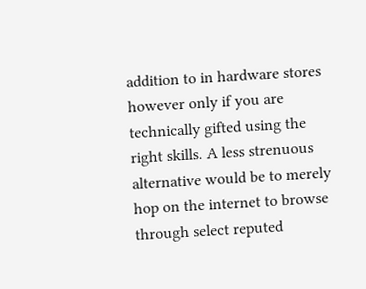addition to in hardware stores however only if you are technically gifted using the right skills. A less strenuous alternative would be to merely hop on the internet to browse through select reputed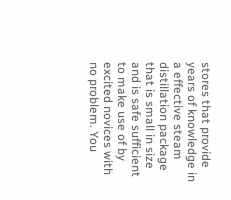stores that provide years of knowledge in a effective steam distillation package that is small in size and is safe sufficient to make use of by excited novices with no problem. You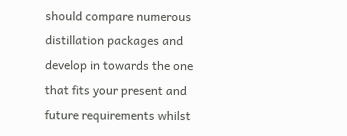should compare numerous distillation packages and develop in towards the one that fits your present and future requirements whilst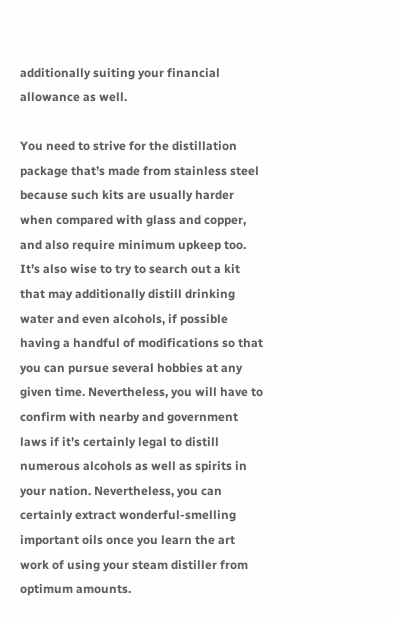additionally suiting your financial allowance as well.

You need to strive for the distillation package that’s made from stainless steel because such kits are usually harder when compared with glass and copper, and also require minimum upkeep too. It’s also wise to try to search out a kit that may additionally distill drinking water and even alcohols, if possible having a handful of modifications so that you can pursue several hobbies at any given time. Nevertheless, you will have to confirm with nearby and government laws if it’s certainly legal to distill numerous alcohols as well as spirits in your nation. Nevertheless, you can certainly extract wonderful-smelling important oils once you learn the art work of using your steam distiller from optimum amounts.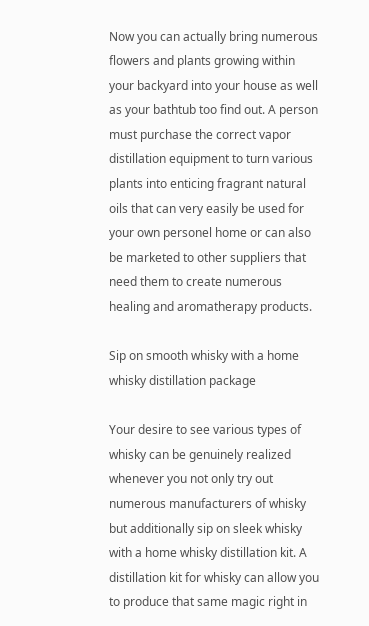Now you can actually bring numerous flowers and plants growing within your backyard into your house as well as your bathtub too find out. A person must purchase the correct vapor distillation equipment to turn various plants into enticing fragrant natural oils that can very easily be used for your own personel home or can also be marketed to other suppliers that need them to create numerous healing and aromatherapy products.

Sip on smooth whisky with a home whisky distillation package

Your desire to see various types of whisky can be genuinely realized whenever you not only try out numerous manufacturers of whisky but additionally sip on sleek whisky with a home whisky distillation kit. A distillation kit for whisky can allow you to produce that same magic right in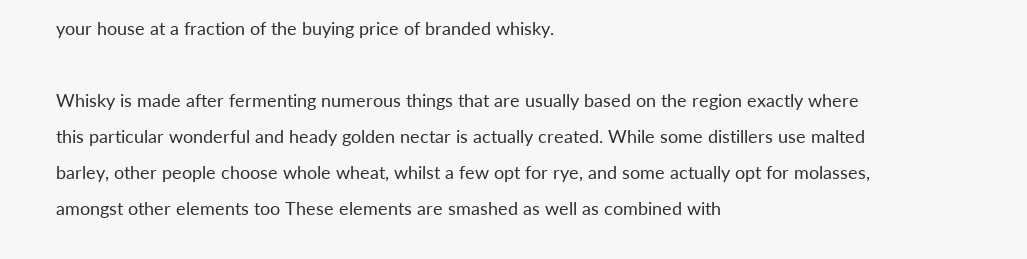your house at a fraction of the buying price of branded whisky.

Whisky is made after fermenting numerous things that are usually based on the region exactly where this particular wonderful and heady golden nectar is actually created. While some distillers use malted barley, other people choose whole wheat, whilst a few opt for rye, and some actually opt for molasses, amongst other elements too These elements are smashed as well as combined with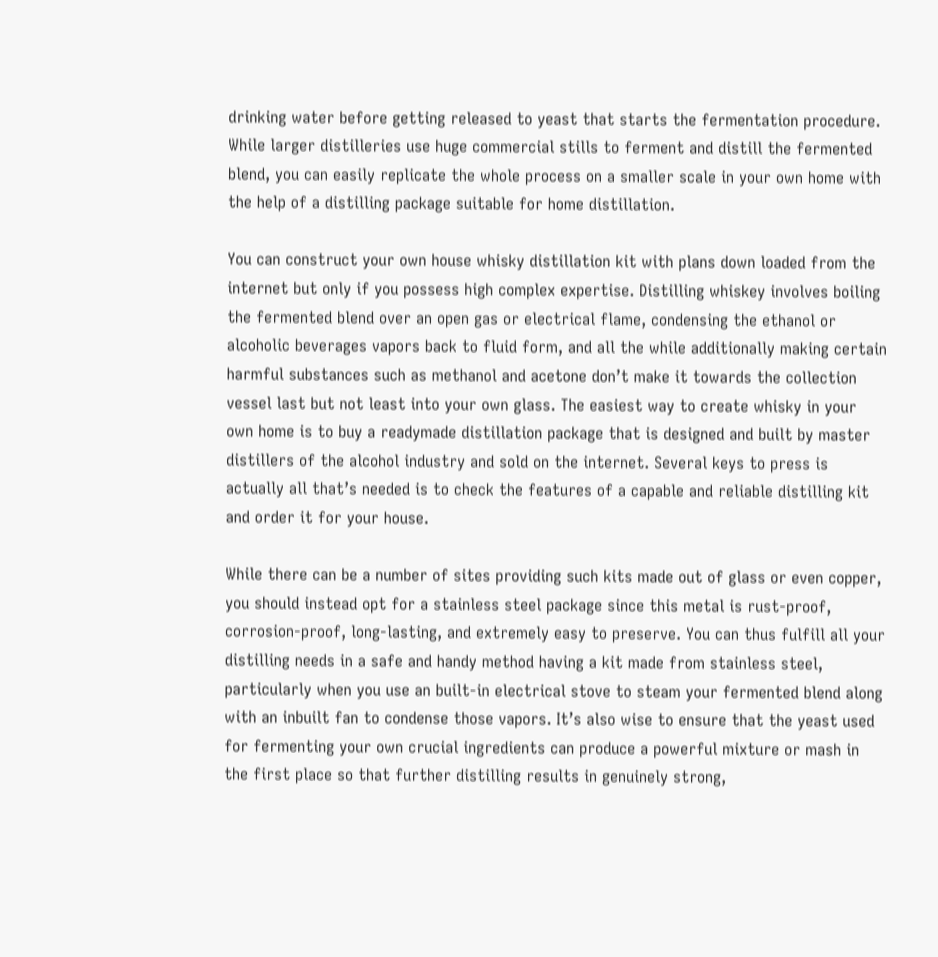drinking water before getting released to yeast that starts the fermentation procedure. While larger distilleries use huge commercial stills to ferment and distill the fermented blend, you can easily replicate the whole process on a smaller scale in your own home with the help of a distilling package suitable for home distillation.

You can construct your own house whisky distillation kit with plans down loaded from the internet but only if you possess high complex expertise. Distilling whiskey involves boiling the fermented blend over an open gas or electrical flame, condensing the ethanol or alcoholic beverages vapors back to fluid form, and all the while additionally making certain harmful substances such as methanol and acetone don’t make it towards the collection vessel last but not least into your own glass. The easiest way to create whisky in your own home is to buy a readymade distillation package that is designed and built by master distillers of the alcohol industry and sold on the internet. Several keys to press is actually all that’s needed is to check the features of a capable and reliable distilling kit and order it for your house.

While there can be a number of sites providing such kits made out of glass or even copper, you should instead opt for a stainless steel package since this metal is rust-proof, corrosion-proof, long-lasting, and extremely easy to preserve. You can thus fulfill all your distilling needs in a safe and handy method having a kit made from stainless steel, particularly when you use an built-in electrical stove to steam your fermented blend along with an inbuilt fan to condense those vapors. It’s also wise to ensure that the yeast used for fermenting your own crucial ingredients can produce a powerful mixture or mash in the first place so that further distilling results in genuinely strong,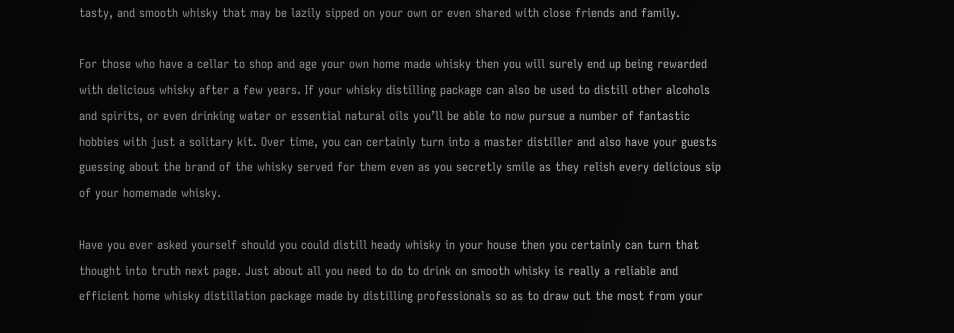tasty, and smooth whisky that may be lazily sipped on your own or even shared with close friends and family.

For those who have a cellar to shop and age your own home made whisky then you will surely end up being rewarded with delicious whisky after a few years. If your whisky distilling package can also be used to distill other alcohols and spirits, or even drinking water or essential natural oils you’ll be able to now pursue a number of fantastic hobbies with just a solitary kit. Over time, you can certainly turn into a master distiller and also have your guests guessing about the brand of the whisky served for them even as you secretly smile as they relish every delicious sip of your homemade whisky.

Have you ever asked yourself should you could distill heady whisky in your house then you certainly can turn that thought into truth next page. Just about all you need to do to drink on smooth whisky is really a reliable and efficient home whisky distillation package made by distilling professionals so as to draw out the most from your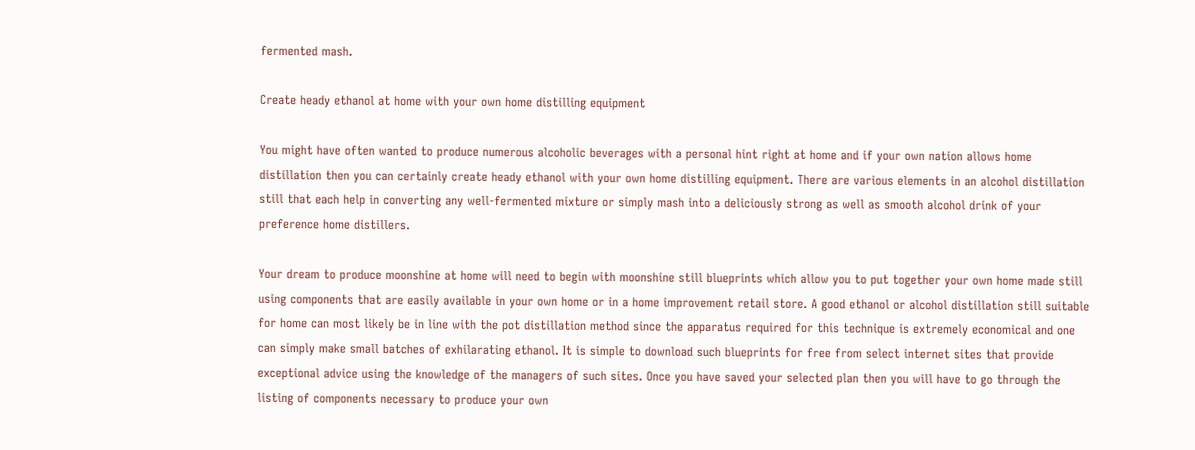fermented mash.

Create heady ethanol at home with your own home distilling equipment

You might have often wanted to produce numerous alcoholic beverages with a personal hint right at home and if your own nation allows home distillation then you can certainly create heady ethanol with your own home distilling equipment. There are various elements in an alcohol distillation still that each help in converting any well-fermented mixture or simply mash into a deliciously strong as well as smooth alcohol drink of your preference home distillers.

Your dream to produce moonshine at home will need to begin with moonshine still blueprints which allow you to put together your own home made still using components that are easily available in your own home or in a home improvement retail store. A good ethanol or alcohol distillation still suitable for home can most likely be in line with the pot distillation method since the apparatus required for this technique is extremely economical and one can simply make small batches of exhilarating ethanol. It is simple to download such blueprints for free from select internet sites that provide exceptional advice using the knowledge of the managers of such sites. Once you have saved your selected plan then you will have to go through the listing of components necessary to produce your own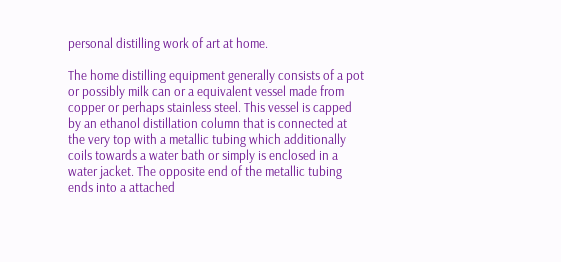personal distilling work of art at home.

The home distilling equipment generally consists of a pot or possibly milk can or a equivalent vessel made from copper or perhaps stainless steel. This vessel is capped by an ethanol distillation column that is connected at the very top with a metallic tubing which additionally coils towards a water bath or simply is enclosed in a water jacket. The opposite end of the metallic tubing ends into a attached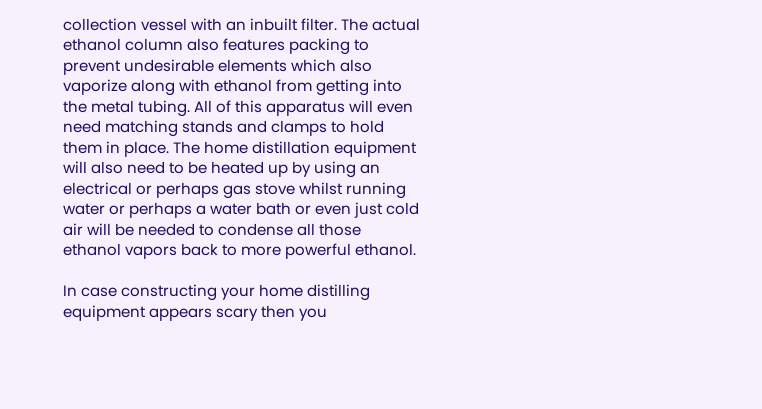collection vessel with an inbuilt filter. The actual ethanol column also features packing to prevent undesirable elements which also vaporize along with ethanol from getting into the metal tubing. All of this apparatus will even need matching stands and clamps to hold them in place. The home distillation equipment will also need to be heated up by using an electrical or perhaps gas stove whilst running water or perhaps a water bath or even just cold air will be needed to condense all those ethanol vapors back to more powerful ethanol.

In case constructing your home distilling equipment appears scary then you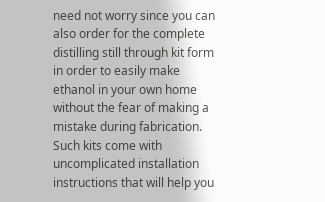need not worry since you can also order for the complete distilling still through kit form in order to easily make ethanol in your own home without the fear of making a mistake during fabrication. Such kits come with uncomplicated installation instructions that will help you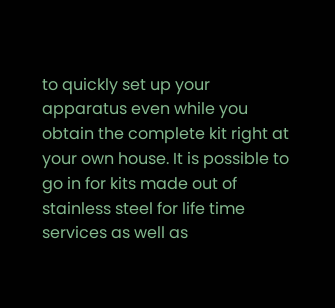to quickly set up your apparatus even while you obtain the complete kit right at your own house. It is possible to go in for kits made out of stainless steel for life time services as well as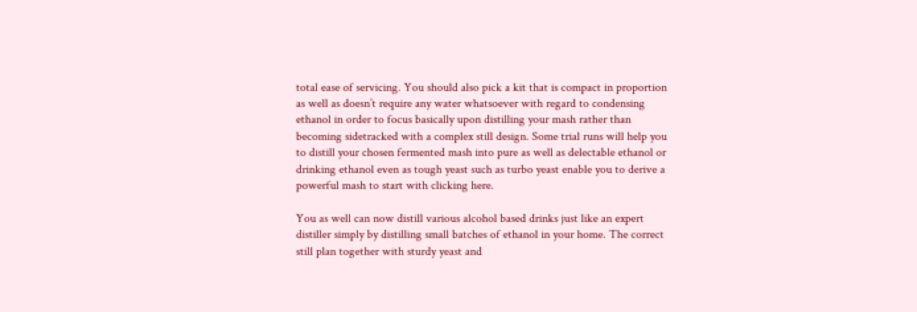total ease of servicing. You should also pick a kit that is compact in proportion as well as doesn’t require any water whatsoever with regard to condensing ethanol in order to focus basically upon distilling your mash rather than becoming sidetracked with a complex still design. Some trial runs will help you to distill your chosen fermented mash into pure as well as delectable ethanol or drinking ethanol even as tough yeast such as turbo yeast enable you to derive a powerful mash to start with clicking here.

You as well can now distill various alcohol based drinks just like an expert distiller simply by distilling small batches of ethanol in your home. The correct still plan together with sturdy yeast and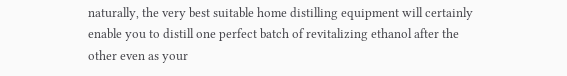naturally, the very best suitable home distilling equipment will certainly enable you to distill one perfect batch of revitalizing ethanol after the other even as your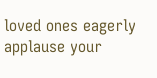loved ones eagerly applause your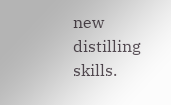new distilling skills.